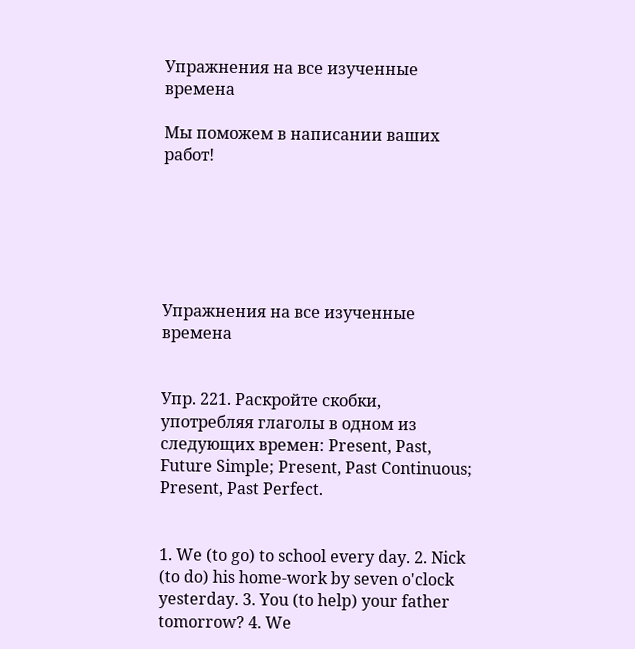Упражнения на все изученные времена

Мы поможем в написании ваших работ!






Упражнения на все изученные времена


Упр. 221. Раскройте скобки, употребляя глаголы в одном из следующих времен: Present, Past, Future Simple; Present, Past Continuous; Present, Past Perfect.


1. We (to go) to school every day. 2. Nick (to do) his home-work by seven o'clock yesterday. 3. You (to help) your father tomorrow? 4. We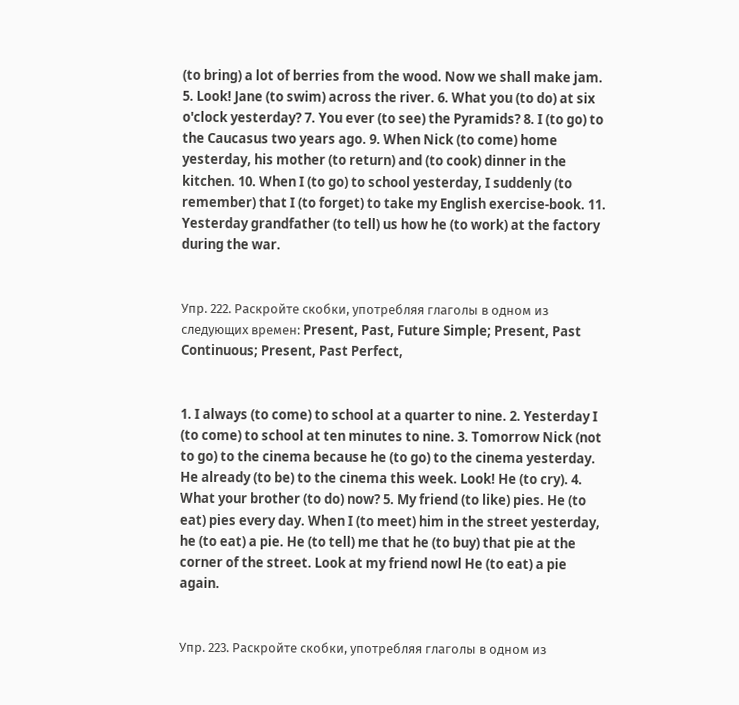(to bring) a lot of berries from the wood. Now we shall make jam. 5. Look! Jane (to swim) across the river. 6. What you (to do) at six o'clock yesterday? 7. You ever (to see) the Pyramids? 8. I (to go) to the Caucasus two years ago. 9. When Nick (to come) home yesterday, his mother (to return) and (to cook) dinner in the kitchen. 10. When I (to go) to school yesterday, I suddenly (to remember) that I (to forget) to take my English exercise-book. 11. Yesterday grandfather (to tell) us how he (to work) at the factory during the war.


Упр. 222. Раскройте скобки, употребляя глаголы в одном из следующих времен: Present, Past, Future Simple; Present, Past Continuous; Present, Past Perfect,


1. I always (to come) to school at a quarter to nine. 2. Yesterday I (to come) to school at ten minutes to nine. 3. Tomorrow Nick (not to go) to the cinema because he (to go) to the cinema yesterday. He already (to be) to the cinema this week. Look! He (to cry). 4. What your brother (to do) now? 5. My friend (to like) pies. He (to eat) pies every day. When I (to meet) him in the street yesterday, he (to eat) a pie. He (to tell) me that he (to buy) that pie at the corner of the street. Look at my friend nowl He (to eat) a pie again.


Упр. 223. Раскройте скобки, употребляя глаголы в одном из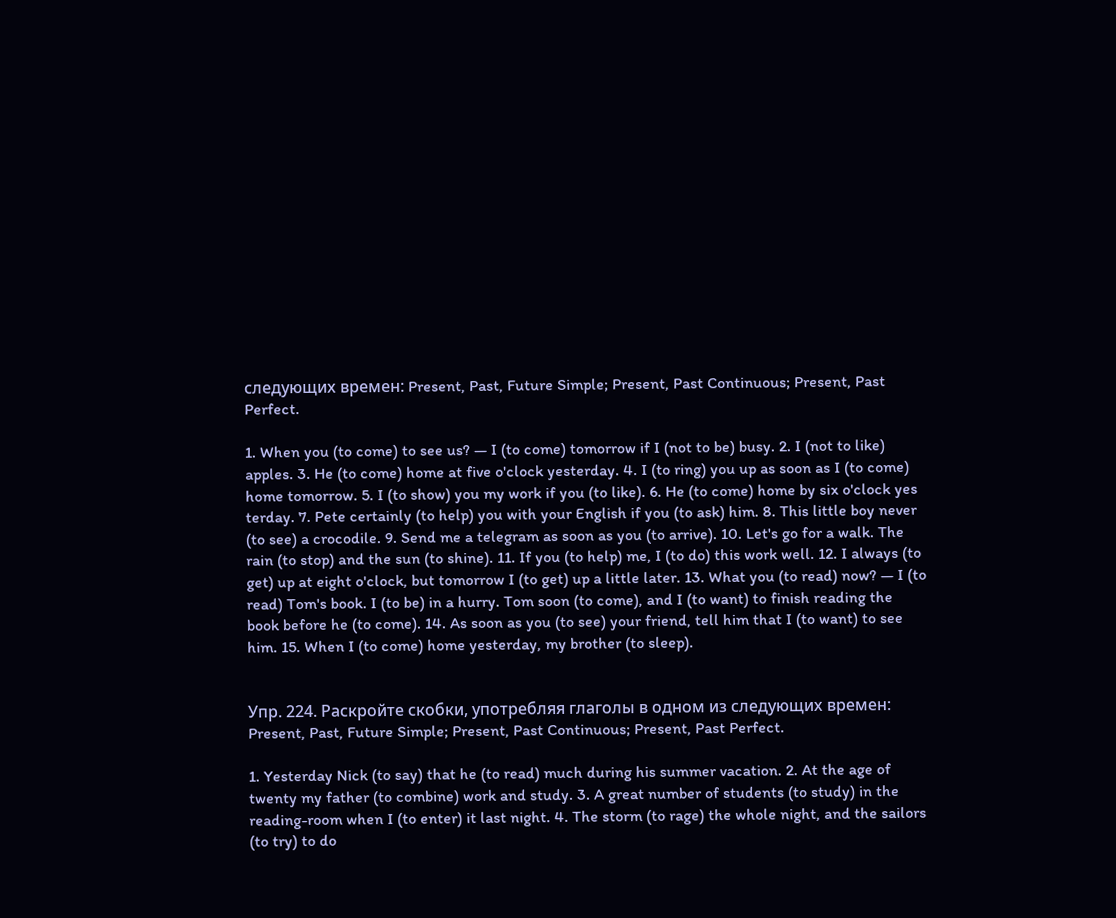следующих времен: Present, Past, Future Simple; Present, Past Continuous; Present, Past Perfect.

1. When you (to come) to see us? — I (to come) tomorrow if I (not to be) busy. 2. I (not to like) apples. 3. He (to come) home at five o'clock yesterday. 4. I (to ring) you up as soon as I (to come) home tomorrow. 5. I (to show) you my work if you (to like). 6. He (to come) home by six o'clock yes terday. 7. Pete certainly (to help) you with your English if you (to ask) him. 8. This little boy never (to see) a crocodile. 9. Send me a telegram as soon as you (to arrive). 10. Let's go for a walk. The rain (to stop) and the sun (to shine). 11. If you (to help) me, I (to do) this work well. 12. I always (to get) up at eight o'clock, but tomorrow I (to get) up a little later. 13. What you (to read) now? — I (to read) Tom's book. I (to be) in a hurry. Tom soon (to come), and I (to want) to finish reading the book before he (to come). 14. As soon as you (to see) your friend, tell him that I (to want) to see him. 15. When I (to come) home yesterday, my brother (to sleep).


Упр. 224. Раскройте скобки, употребляя глаголы в одном из следующих времен: Present, Past, Future Simple; Present, Past Continuous; Present, Past Perfect.

1. Yesterday Nick (to say) that he (to read) much during his summer vacation. 2. At the age of twenty my father (to combine) work and study. 3. A great number of students (to study) in the reading-room when I (to enter) it last night. 4. The storm (to rage) the whole night, and the sailors (to try) to do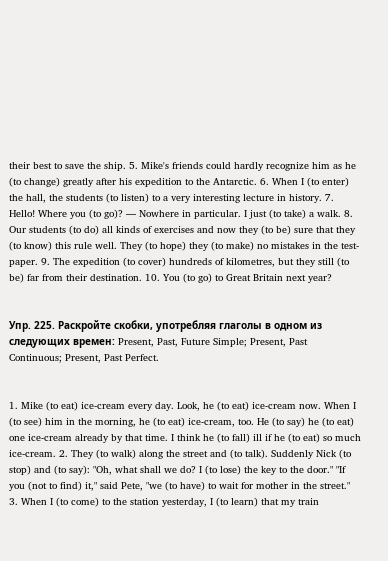their best to save the ship. 5. Mike's friends could hardly recognize him as he (to change) greatly after his expedition to the Antarctic. 6. When I (to enter) the hall, the students (to listen) to a very interesting lecture in history. 7. Hello! Where you (to go)? — Nowhere in particular. I just (to take) a walk. 8. Our students (to do) all kinds of exercises and now they (to be) sure that they (to know) this rule well. They (to hope) they (to make) no mistakes in the test-paper. 9. The expedition (to cover) hundreds of kilometres, but they still (to be) far from their destination. 10. You (to go) to Great Britain next year?


Упр. 225. Раскройте скобки, употребляя глаголы в одном из следующих времен: Present, Past, Future Simple; Present, Past Continuous; Present, Past Perfect.


1. Mike (to eat) ice-cream every day. Look, he (to eat) ice-cream now. When I (to see) him in the morning, he (to eat) ice-cream, too. He (to say) he (to eat) one ice-cream already by that time. I think he (to fall) ill if he (to eat) so much ice-cream. 2. They (to walk) along the street and (to talk). Suddenly Nick (to stop) and (to say): "Oh, what shall we do? I (to lose) the key to the door." "If you (not to find) it," said Pete, "we (to have) to wait for mother in the street." 3. When I (to come) to the station yesterday, I (to learn) that my train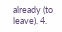already (to leave). 4.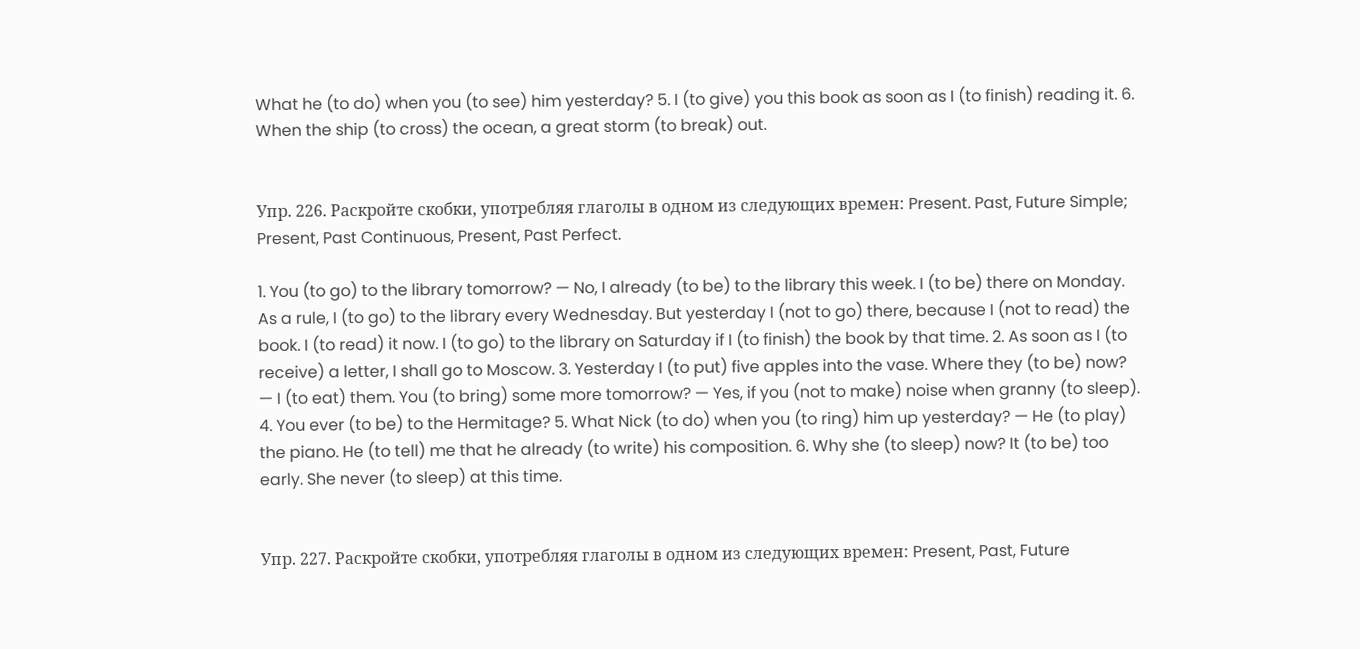What he (to do) when you (to see) him yesterday? 5. I (to give) you this book as soon as I (to finish) reading it. 6. When the ship (to cross) the ocean, a great storm (to break) out.


Упр. 226. Раскройте скобки, употребляя глаголы в одном из следующих времен: Present. Past, Future Simple; Present, Past Continuous, Present, Past Perfect.

1. You (to go) to the library tomorrow? — No, I already (to be) to the library this week. I (to be) there on Monday. As a rule, I (to go) to the library every Wednesday. But yesterday I (not to go) there, because I (not to read) the book. I (to read) it now. I (to go) to the library on Saturday if I (to finish) the book by that time. 2. As soon as I (to receive) a letter, I shall go to Moscow. 3. Yesterday I (to put) five apples into the vase. Where they (to be) now? — I (to eat) them. You (to bring) some more tomorrow? — Yes, if you (not to make) noise when granny (to sleep). 4. You ever (to be) to the Hermitage? 5. What Nick (to do) when you (to ring) him up yesterday? — He (to play) the piano. He (to tell) me that he already (to write) his composition. 6. Why she (to sleep) now? It (to be) too early. She never (to sleep) at this time.


Упр. 227. Раскройте скобки, употребляя глаголы в одном из следующих времен: Present, Past, Future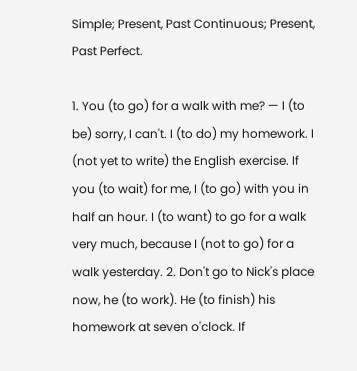Simple; Present, Past Continuous; Present, Past Perfect.

1. You (to go) for a walk with me? — I (to be) sorry, I can't. I (to do) my homework. I (not yet to write) the English exercise. If you (to wait) for me, I (to go) with you in half an hour. I (to want) to go for a walk very much, because I (not to go) for a walk yesterday. 2. Don't go to Nick's place now, he (to work). He (to finish) his homework at seven o'clock. If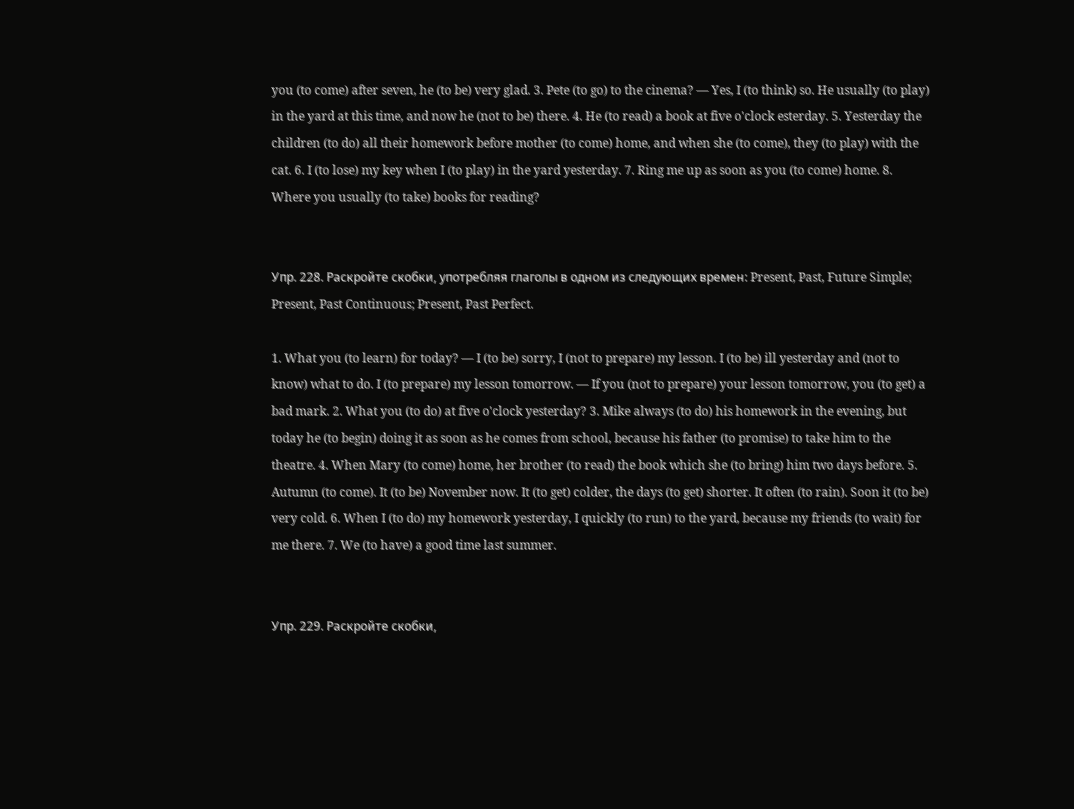you (to come) after seven, he (to be) very glad. 3. Pete (to go) to the cinema? — Yes, I (to think) so. He usually (to play) in the yard at this time, and now he (not to be) there. 4. He (to read) a book at five o'clock esterday. 5. Yesterday the children (to do) all their homework before mother (to come) home, and when she (to come), they (to play) with the cat. 6. I (to lose) my key when I (to play) in the yard yesterday. 7. Ring me up as soon as you (to come) home. 8. Where you usually (to take) books for reading?


Упр. 228. Раскройте скобки, употребляя глаголы в одном из следующих времен: Present, Past, Future Simple; Present, Past Continuous; Present, Past Perfect.

1. What you (to learn) for today? — I (to be) sorry, I (not to prepare) my lesson. I (to be) ill yesterday and (not to know) what to do. I (to prepare) my lesson tomorrow. — If you (not to prepare) your lesson tomorrow, you (to get) a bad mark. 2. What you (to do) at five o'clock yesterday? 3. Mike always (to do) his homework in the evening, but today he (to begin) doing it as soon as he comes from school, because his father (to promise) to take him to the theatre. 4. When Mary (to come) home, her brother (to read) the book which she (to bring) him two days before. 5. Autumn (to come). It (to be) November now. It (to get) colder, the days (to get) shorter. It often (to rain). Soon it (to be) very cold. 6. When I (to do) my homework yesterday, I quickly (to run) to the yard, because my friends (to wait) for me there. 7. We (to have) a good time last summer.


Упр. 229. Раскройте скобки,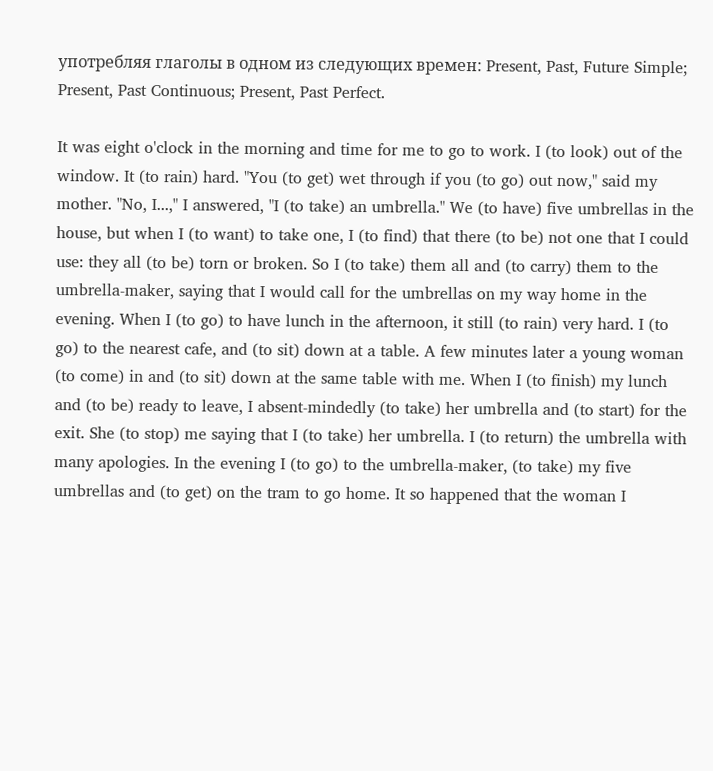употребляя глаголы в одном из следующих времен: Present, Past, Future Simple; Present, Past Continuous; Present, Past Perfect.

It was eight o'clock in the morning and time for me to go to work. I (to look) out of the window. It (to rain) hard. "You (to get) wet through if you (to go) out now," said my mother. "No, I...," I answered, "I (to take) an umbrella." We (to have) five umbrellas in the house, but when I (to want) to take one, I (to find) that there (to be) not one that I could use: they all (to be) torn or broken. So I (to take) them all and (to carry) them to the umbrella-maker, saying that I would call for the umbrellas on my way home in the evening. When I (to go) to have lunch in the afternoon, it still (to rain) very hard. I (to go) to the nearest cafe, and (to sit) down at a table. A few minutes later a young woman (to come) in and (to sit) down at the same table with me. When I (to finish) my lunch and (to be) ready to leave, I absent-mindedly (to take) her umbrella and (to start) for the exit. She (to stop) me saying that I (to take) her umbrella. I (to return) the umbrella with many apologies. In the evening I (to go) to the umbrella-maker, (to take) my five umbrellas and (to get) on the tram to go home. It so happened that the woman I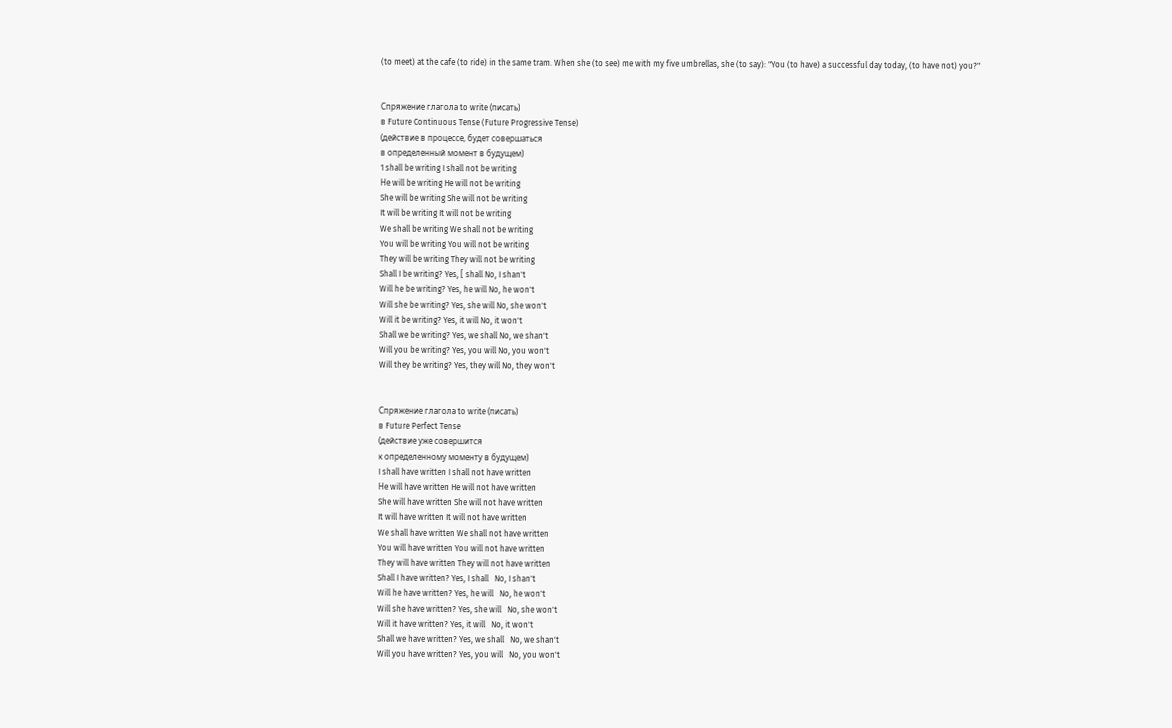(to meet) at the cafe (to ride) in the same tram. When she (to see) me with my five umbrellas, she (to say): "You (to have) a successful day today, (to have not) you?"


Спряжение глагола to write (писать)
в Future Continuous Tense (Future Progressive Tense)
(действие в процессе, будет совершаться
в определенный момент в будущем)
1 shall be writing I shall not be writing
Не will be writing He will not be writing
She will be writing She will not be writing
It will be writing It will not be writing
We shall be writing We shall not be writing
You will be writing You will not be writing
They will be writing They will not be writing
Shall I be writing? Yes, [ shall No, I shan't
Will he be writing? Yes, he will No, he won't
Will she be writing? Yes, she will No, she won't
Will it be writing? Yes, it will No, it won't
Shall we be writing? Yes, we shall No, we shan't
Will you be writing? Yes, you will No, you won't
Will they be writing? Yes, they will No, they won't


Спряжение глагола to write (писать)
в Future Perfect Tense
(действие уже совершится
к определенному моменту в будущем)
I shall have written I shall not have written
Не will have written He will not have written
She will have written She will not have written
It will have written It will not have written
We shall have written We shall not have written
You will have written You will not have written
They will have written They will not have written
Shall I have written? Yes, I shall   No, I shan't
Will he have written? Yes, he will   No, he won't
Will she have written? Yes, she will   No, she won't
Will it have written? Yes, it will   No, it won't
Shall we have written? Yes, we shall   No, we shan't
Will you have written? Yes, you will   No, you won't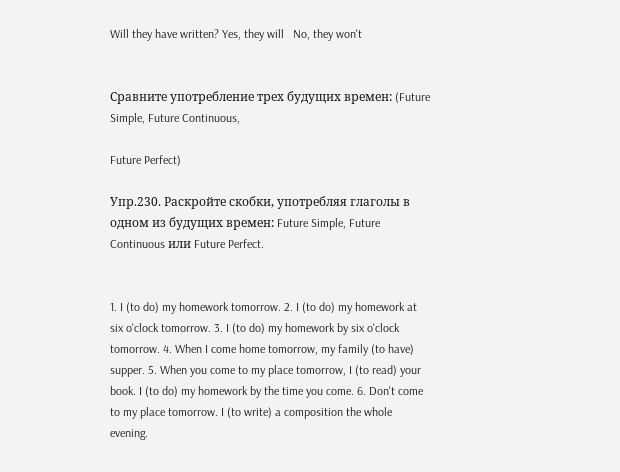Will they have written? Yes, they will   No, they won't


Сравните употребление трех будущих времен: (Future Simple, Future Continuous,

Future Perfect)

Упр.230. Раскройте скобки, употребляя глаголы в одном из будущих времен: Future Simple, Future Continuous или Future Perfect.


1. I (to do) my homework tomorrow. 2. I (to do) my homework at six o'clock tomorrow. 3. I (to do) my homework by six o'clock tomorrow. 4. When I come home tomorrow, my family (to have) supper. 5. When you come to my place tomorrow, I (to read) your book. I (to do) my homework by the time you come. 6. Don't come to my place tomorrow. I (to write) a composition the whole evening.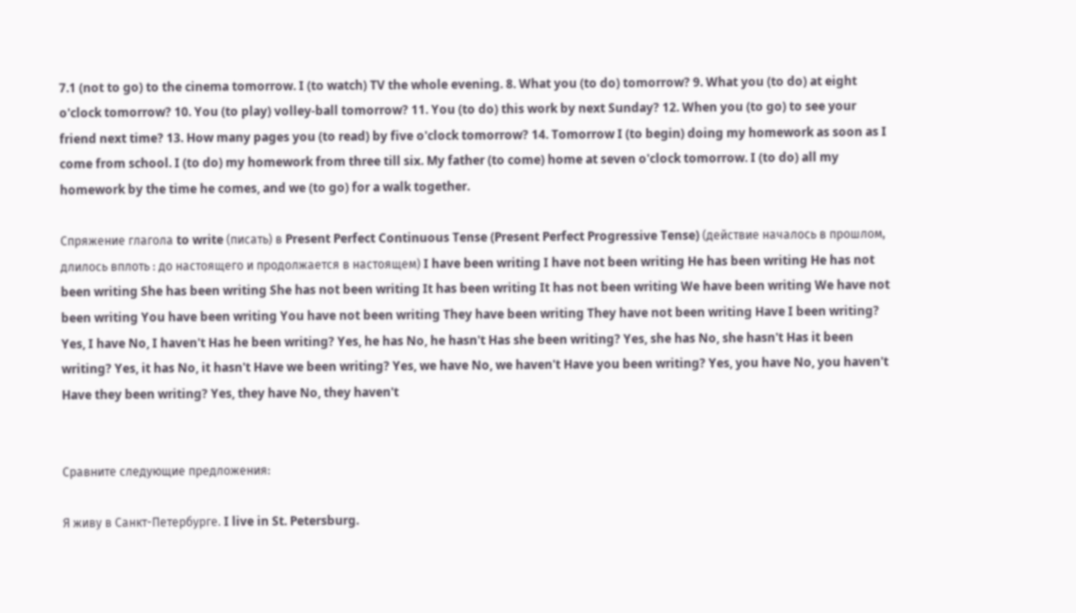7.1 (not to go) to the cinema tomorrow. I (to watch) TV the whole evening. 8. What you (to do) tomorrow? 9. What you (to do) at eight o'clock tomorrow? 10. You (to play) volley-ball tomorrow? 11. You (to do) this work by next Sunday? 12. When you (to go) to see your friend next time? 13. How many pages you (to read) by five o'clock tomorrow? 14. Tomorrow I (to begin) doing my homework as soon as I come from school. I (to do) my homework from three till six. My father (to come) home at seven o'clock tomorrow. I (to do) all my homework by the time he comes, and we (to go) for a walk together.

Спряжение глагола to write (писать) в Present Perfect Continuous Tense (Present Perfect Progressive Tense) (действие началось в прошлом, длилось вплоть : до настоящего и продолжается в настоящем) I have been writing I have not been writing He has been writing He has not been writing She has been writing She has not been writing It has been writing It has not been writing We have been writing We have not been writing You have been writing You have not been writing They have been writing They have not been writing Have I been writing? Yes, I have No, I haven't Has he been writing? Yes, he has No, he hasn't Has she been writing? Yes, she has No, she hasn't Has it been writing? Yes, it has No, it hasn't Have we been writing? Yes, we have No, we haven't Have you been writing? Yes, you have No, you haven't Have they been writing? Yes, they have No, they haven't


Сравните следующие предложения:

Я живу в Санкт-Петербурге. I live in St. Petersburg.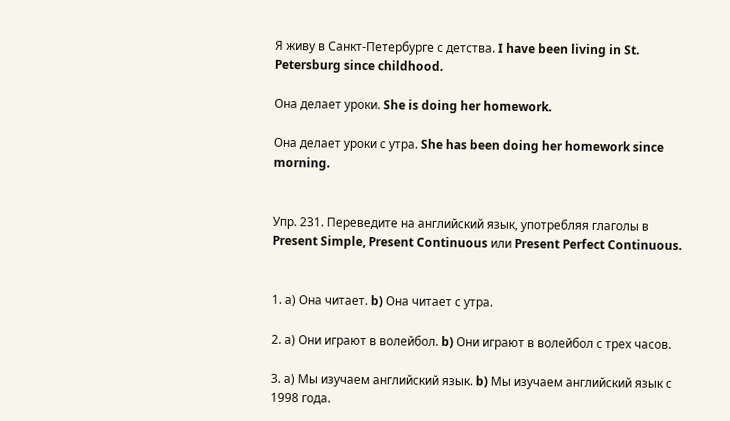Я живу в Санкт-Петербурге с детства. I have been living in St. Petersburg since childhood.

Она делает уроки. She is doing her homework.

Она делает уроки с утра. She has been doing her homework since morning.


Упр. 231. Переведите на английский язык, употребляя глаголы в Present Simple, Present Continuous или Present Perfect Continuous.


1. а) Она читает. b) Она читает с утра.

2. а) Они играют в волейбол. b) Они играют в волейбол с трех часов.

3. а) Мы изучаем английский язык. b) Мы изучаем английский язык с 1998 года.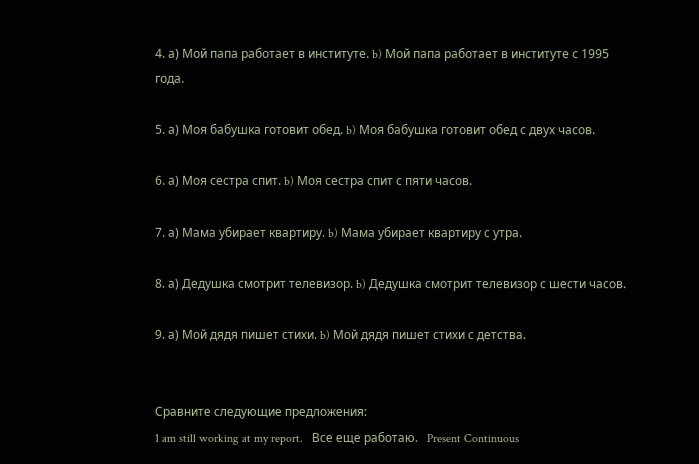4. а) Мой папа работает в институте. b) Мой папа работает в институте с 1995 года.

5. а) Моя бабушка готовит обед. b) Моя бабушка готовит обед с двух часов.

6. а) Моя сестра спит. b) Моя сестра спит с пяти часов.

7. а) Мама убирает квартиру. b) Мама убирает квартиру с утра.

8. а) Дедушка смотрит телевизор. b) Дедушка смотрит телевизор с шести часов.

9. а) Мой дядя пишет стихи. b) Мой дядя пишет стихи с детства.


Сравните следующие предложения:
1 am still working at my report.   Все еще работаю.   Present Continuous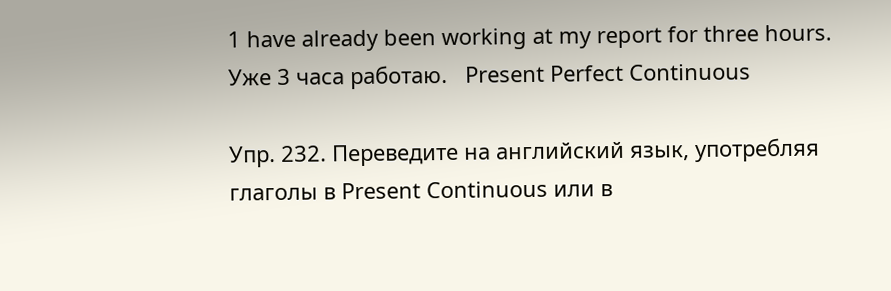1 have already been working at my report for three hours.   Уже 3 часа работаю.   Present Perfect Continuous

Упр. 232. Переведите на английский язык, употребляя глаголы в Present Continuous или в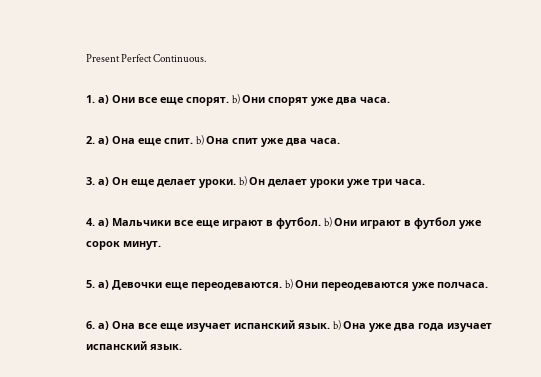Present Perfect Continuous.

1. а) Они все еще спорят. b) Они спорят уже два часа.

2. а) Она еще спит. b) Она спит уже два часа.

3. а) Он еще делает уроки. b) Он делает уроки уже три часа.

4. а) Мальчики все еще играют в футбол. b) Они играют в футбол уже сорок минут.

5. а) Девочки еще переодеваются. b) Они переодеваются уже полчаса.

6. а) Она все еще изучает испанский язык. b) Она уже два года изучает испанский язык.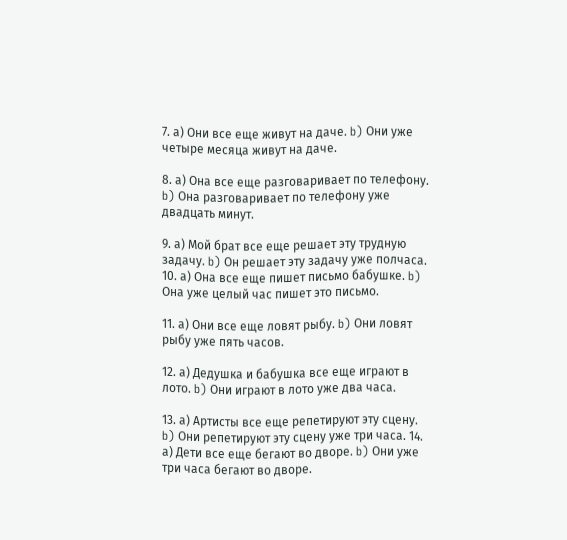7. а) Они все еще живут на даче. b) Они уже четыре месяца живут на даче.

8. а) Она все еще разговаривает по телефону. b) Она разговаривает по телефону уже двадцать минут.

9. а) Мой брат все еще решает эту трудную задачу. b) Он решает эту задачу уже полчаса. 10. а) Она все еще пишет письмо бабушке. b) Она уже целый час пишет это письмо.

11. а) Они все еще ловят рыбу. b) Они ловят рыбу уже пять часов.

12. а) Дедушка и бабушка все еще играют в лото. b) Они играют в лото уже два часа.

13. а) Артисты все еще репетируют эту сцену. b) Они репетируют эту сцену уже три часа. 14. а) Дети все еще бегают во дворе. b) Они уже три часа бегают во дворе.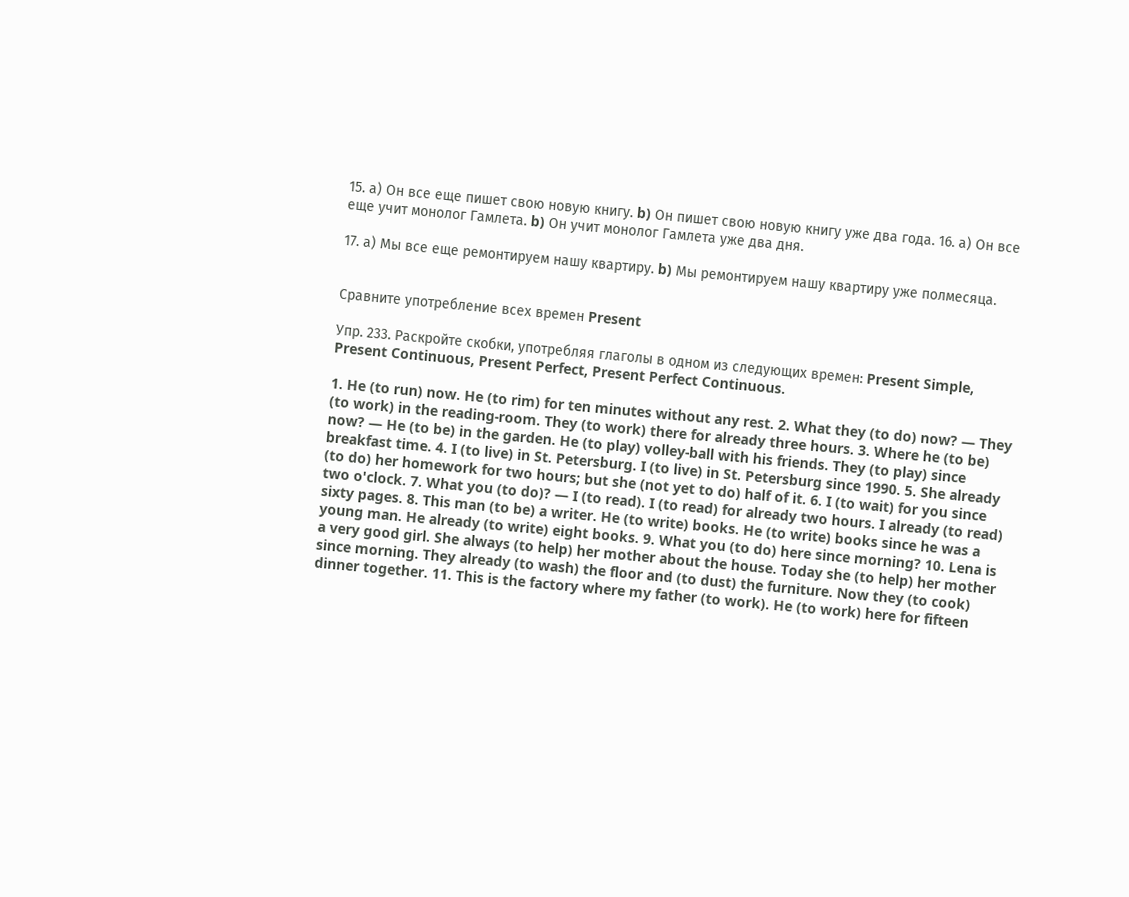15. а) Он все еще пишет свою новую книгу. b) Он пишет свою новую книгу уже два года. 16. а) Он все еще учит монолог Гамлета. b) Он учит монолог Гамлета уже два дня.

17. а) Мы все еще ремонтируем нашу квартиру. b) Мы ремонтируем нашу квартиру уже полмесяца.


Сравните употребление всех времен Present

Упр. 233. Раскройте скобки, употребляя глаголы в одном из следующих времен: Present Simple, Present Continuous, Present Perfect, Present Perfect Continuous.

1. He (to run) now. He (to rim) for ten minutes without any rest. 2. What they (to do) now? — They (to work) in the reading-room. They (to work) there for already three hours. 3. Where he (to be) now? — He (to be) in the garden. He (to play) volley-ball with his friends. They (to play) since breakfast time. 4. I (to live) in St. Petersburg. I (to live) in St. Petersburg since 1990. 5. She already (to do) her homework for two hours; but she (not yet to do) half of it. 6. I (to wait) for you since two o'clock. 7. What you (to do)? — I (to read). I (to read) for already two hours. I already (to read) sixty pages. 8. This man (to be) a writer. He (to write) books. He (to write) books since he was a young man. He already (to write) eight books. 9. What you (to do) here since morning? 10. Lena is a very good girl. She always (to help) her mother about the house. Today she (to help) her mother since morning. They already (to wash) the floor and (to dust) the furniture. Now they (to cook) dinner together. 11. This is the factory where my father (to work). He (to work) here for fifteen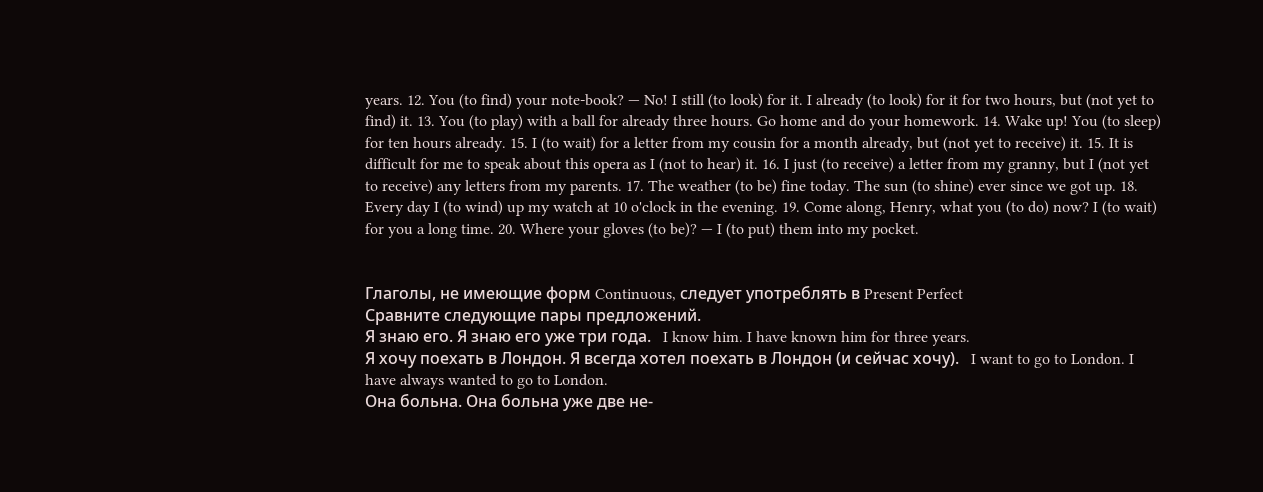years. 12. You (to find) your note-book? — No! I still (to look) for it. I already (to look) for it for two hours, but (not yet to find) it. 13. You (to play) with a ball for already three hours. Go home and do your homework. 14. Wake up! You (to sleep) for ten hours already. 15. I (to wait) for a letter from my cousin for a month already, but (not yet to receive) it. 15. It is difficult for me to speak about this opera as I (not to hear) it. 16. I just (to receive) a letter from my granny, but I (not yet to receive) any letters from my parents. 17. The weather (to be) fine today. The sun (to shine) ever since we got up. 18. Every day I (to wind) up my watch at 10 o'clock in the evening. 19. Come along, Henry, what you (to do) now? I (to wait) for you a long time. 20. Where your gloves (to be)? — I (to put) them into my pocket.


Глаголы, не имеющие форм Continuous, следует употреблять в Present Perfect
Сравните следующие пары предложений.
Я знаю его. Я знаю его уже три года.   I know him. I have known him for three years.
Я хочу поехать в Лондон. Я всегда хотел поехать в Лондон (и сейчас хочу).   I want to go to London. I have always wanted to go to London.
Она больна. Она больна уже две не-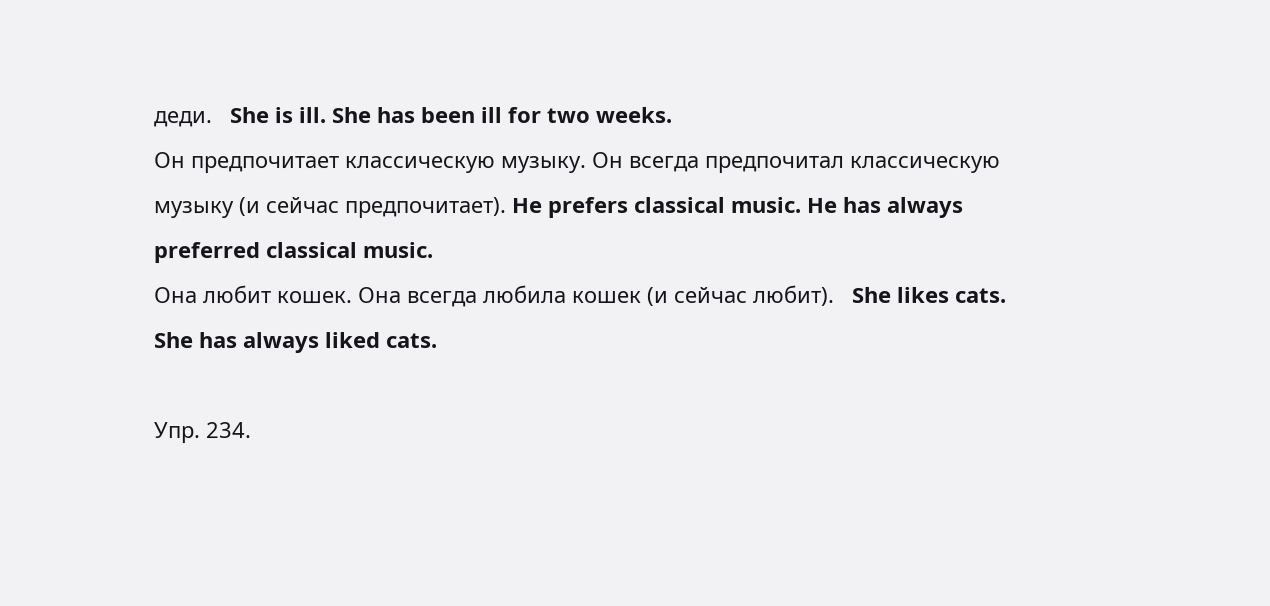деди.   She is ill. She has been ill for two weeks.
Он предпочитает классическую музыку. Он всегда предпочитал классическую музыку (и сейчас предпочитает). He prefers classical music. He has always preferred classical music.
Она любит кошек. Она всегда любила кошек (и сейчас любит).   She likes cats. She has always liked cats.

Упр. 234.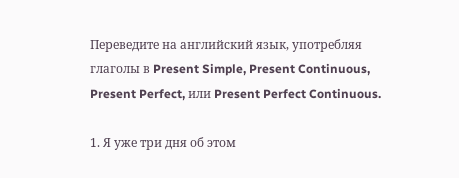Переведите на английский язык, употребляя глаголы в Present Simple, Present Continuous, Present Perfect, или Present Perfect Continuous.

1. Я уже три дня об этом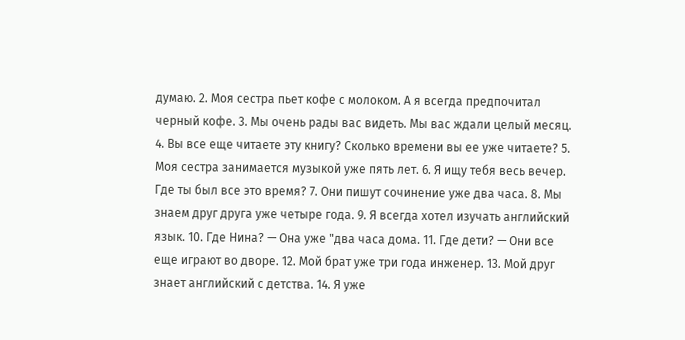думаю. 2. Моя сестра пьет кофе с молоком. А я всегда предпочитал черный кофе. 3. Мы очень рады вас видеть. Мы вас ждали целый месяц. 4. Вы все еще читаете эту книгу? Сколько времени вы ее уже читаете? 5. Моя сестра занимается музыкой уже пять лет. 6. Я ищу тебя весь вечер. Где ты был все это время? 7. Они пишут сочинение уже два часа. 8. Мы знаем друг друга уже четыре года. 9. Я всегда хотел изучать английский язык. 10. Где Нина? — Она уже "два часа дома. 11. Где дети? — Они все еще играют во дворе. 12. Мой брат уже три года инженер. 13. Мой друг знает английский с детства. 14. Я уже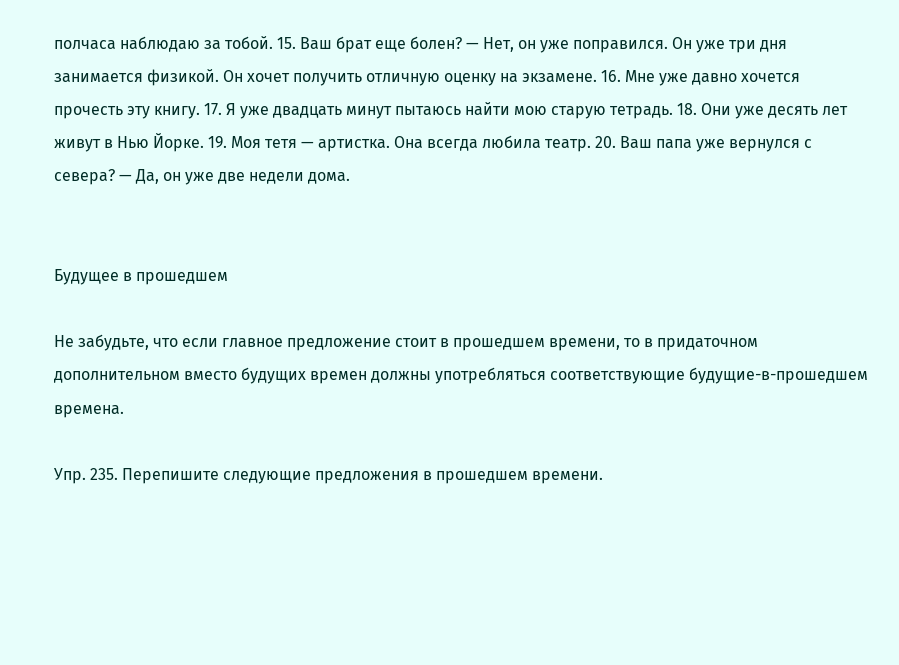полчаса наблюдаю за тобой. 15. Ваш брат еще болен? — Нет, он уже поправился. Он уже три дня занимается физикой. Он хочет получить отличную оценку на экзамене. 16. Мне уже давно хочется прочесть эту книгу. 17. Я уже двадцать минут пытаюсь найти мою старую тетрадь. 18. Они уже десять лет живут в Нью Йорке. 19. Моя тетя — артистка. Она всегда любила театр. 20. Ваш папа уже вернулся с севера? — Да, он уже две недели дома.


Будущее в прошедшем

Не забудьте, что если главное предложение стоит в прошедшем времени, то в придаточном дополнительном вместо будущих времен должны употребляться соответствующие будущие-в-прошедшем времена.

Упр. 235. Перепишите следующие предложения в прошедшем времени.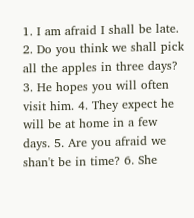1. I am afraid I shall be late. 2. Do you think we shall pick all the apples in three days? 3. He hopes you will often visit him. 4. They expect he will be at home in a few days. 5. Are you afraid we shan't be in time? 6. She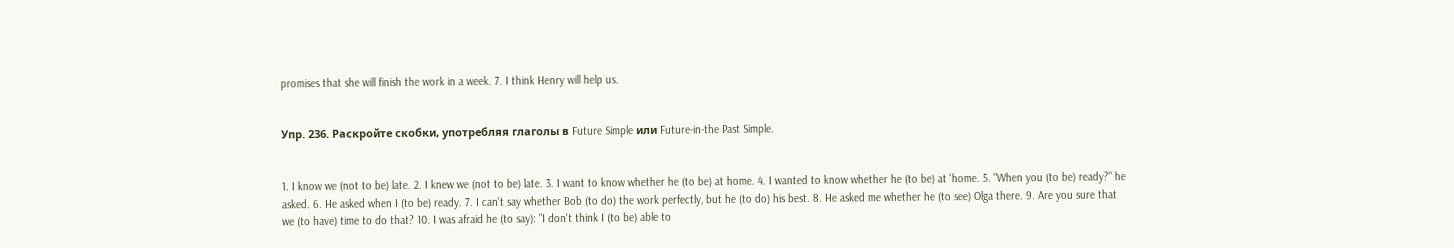promises that she will finish the work in a week. 7. I think Henry will help us.


Упр. 236. Раскройте скобки, употребляя глаголы в Future Simple или Future-in-the Past Simple.


1. I know we (not to be) late. 2. I knew we (not to be) late. 3. I want to know whether he (to be) at home. 4. I wanted to know whether he (to be) at 'home. 5. "When you (to be) ready?" he asked. 6. He asked when I (to be) ready. 7. I can't say whether Bob (to do) the work perfectly, but he (to do) his best. 8. He asked me whether he (to see) Olga there. 9. Are you sure that we (to have) time to do that? 10. I was afraid he (to say): "I don't think I (to be) able to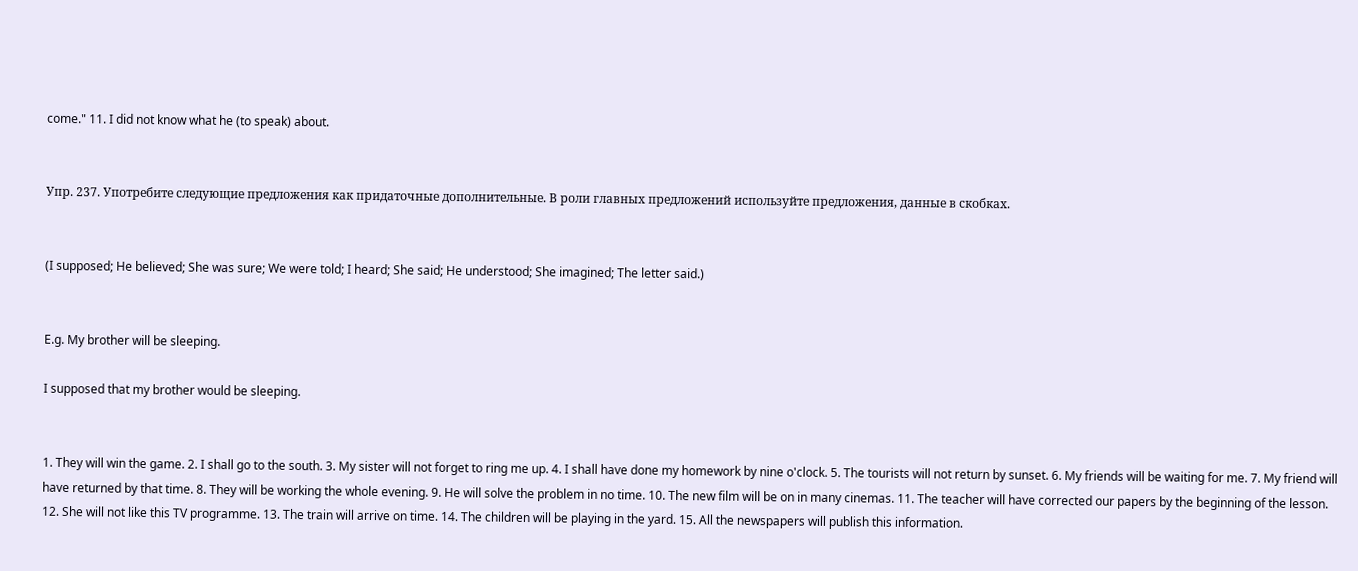come." 11. I did not know what he (to speak) about.


Упр. 237. Употребите следующие предложения как придаточные дополнительные. В роли главных предложений используйте предложения, данные в скобках.


(I supposed; He believed; She was sure; We were told; I heard; She said; He understood; She imagined; The letter said.)


E.g. My brother will be sleeping.

I supposed that my brother would be sleeping.


1. They will win the game. 2. I shall go to the south. 3. My sister will not forget to ring me up. 4. I shall have done my homework by nine o'clock. 5. The tourists will not return by sunset. 6. My friends will be waiting for me. 7. My friend will have returned by that time. 8. They will be working the whole evening. 9. He will solve the problem in no time. 10. The new film will be on in many cinemas. 11. The teacher will have corrected our papers by the beginning of the lesson. 12. She will not like this TV programme. 13. The train will arrive on time. 14. The children will be playing in the yard. 15. All the newspapers will publish this information.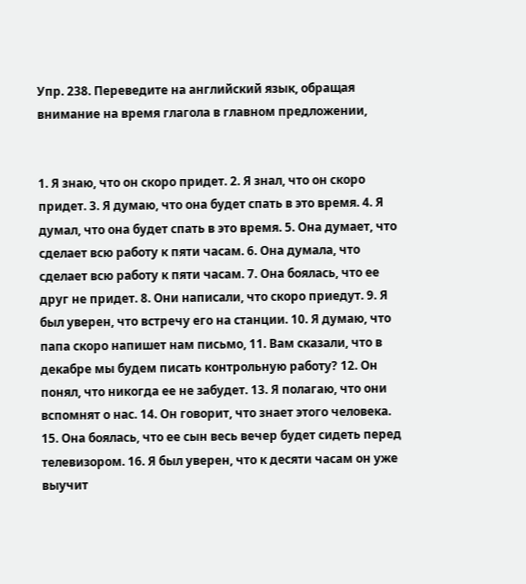Упр. 238. Переведите на английский язык, обращая внимание на время глагола в главном предложении,


1. Я знаю, что он скоро придет. 2. Я знал, что он скоро придет. 3. Я думаю, что она будет спать в это время. 4. Я думал, что она будет спать в это время. 5. Она думает, что сделает всю работу к пяти часам. 6. Она думала, что сделает всю работу к пяти часам. 7. Она боялась, что ее друг не придет. 8. Они написали, что скоро приедут. 9. Я был уверен, что встречу его на станции. 10. Я думаю, что папа скоро напишет нам письмо, 11. Вам сказали, что в декабре мы будем писать контрольную работу? 12. Он понял, что никогда ее не забудет. 13. Я полагаю, что они вспомнят о нас. 14. Он говорит, что знает этого человека. 15. Она боялась, что ее сын весь вечер будет сидеть перед телевизором. 16. Я был уверен, что к десяти часам он уже выучит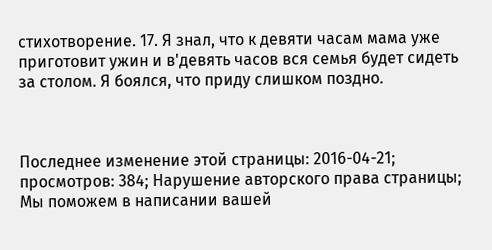стихотворение. 17. Я знал, что к девяти часам мама уже приготовит ужин и в'девять часов вся семья будет сидеть за столом. Я боялся, что приду слишком поздно.



Последнее изменение этой страницы: 2016-04-21; просмотров: 384; Нарушение авторского права страницы; Мы поможем в написании вашей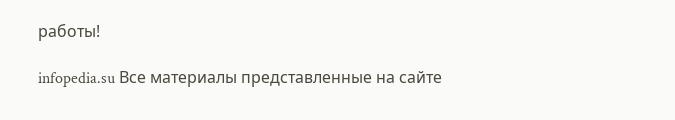работы!

infopedia.su Все материалы представленные на сайте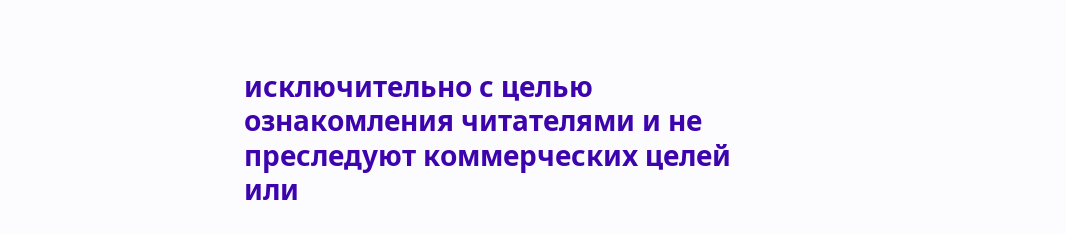исключительно с целью ознакомления читателями и не преследуют коммерческих целей или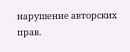нарушение авторских прав.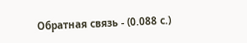Обратная связь - (0.088 с.)